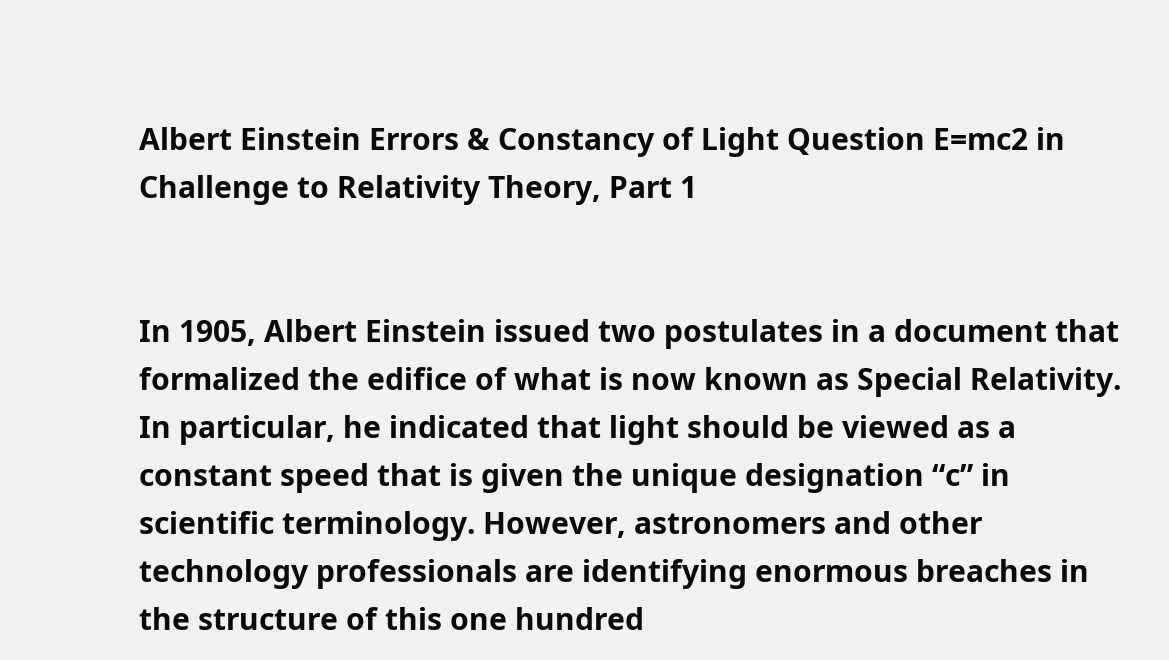Albert Einstein Errors & Constancy of Light Question E=mc2 in Challenge to Relativity Theory, Part 1


In 1905, Albert Einstein issued two postulates in a document that formalized the edifice of what is now known as Special Relativity. In particular, he indicated that light should be viewed as a constant speed that is given the unique designation “c” in scientific terminology. However, astronomers and other technology professionals are identifying enormous breaches in the structure of this one hundred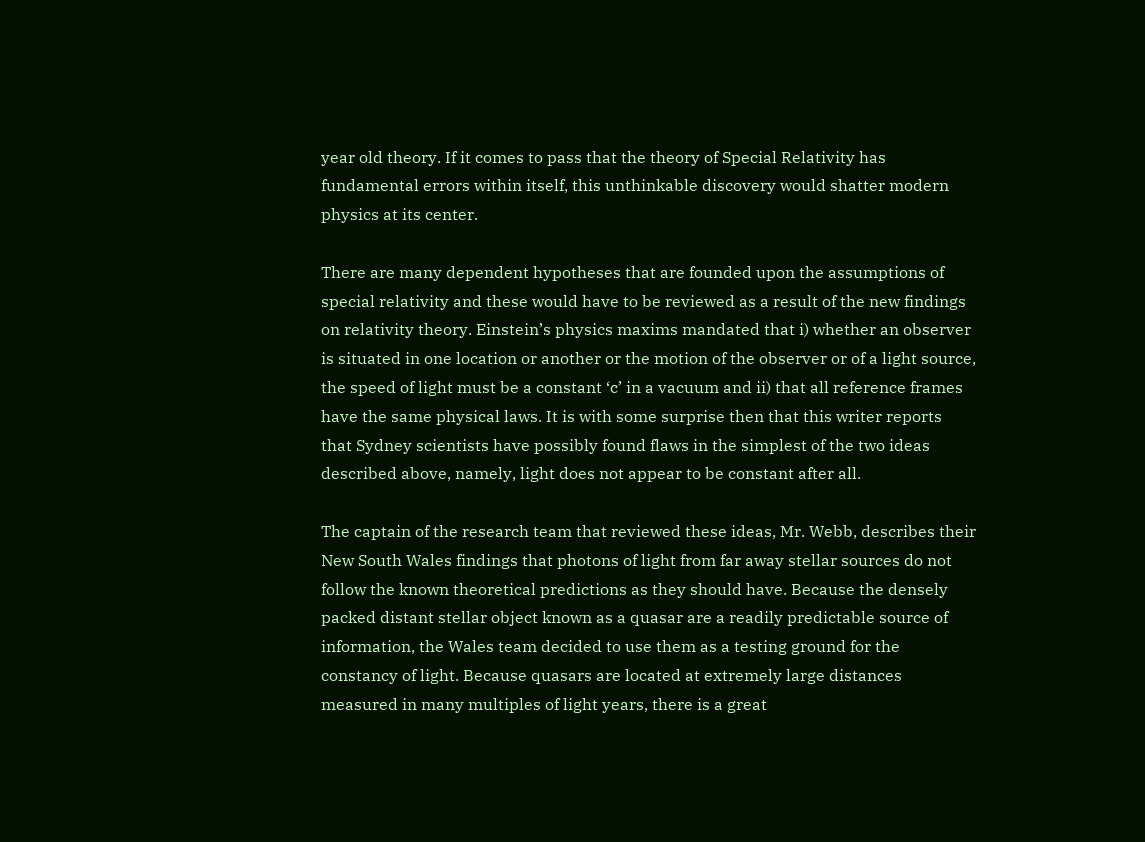year old theory. If it comes to pass that the theory of Special Relativity has fundamental errors within itself, this unthinkable discovery would shatter modern physics at its center.

There are many dependent hypotheses that are founded upon the assumptions of special relativity and these would have to be reviewed as a result of the new findings on relativity theory. Einstein’s physics maxims mandated that i) whether an observer is situated in one location or another or the motion of the observer or of a light source, the speed of light must be a constant ‘c’ in a vacuum and ii) that all reference frames have the same physical laws. It is with some surprise then that this writer reports that Sydney scientists have possibly found flaws in the simplest of the two ideas described above, namely, light does not appear to be constant after all.

The captain of the research team that reviewed these ideas, Mr. Webb, describes their New South Wales findings that photons of light from far away stellar sources do not follow the known theoretical predictions as they should have. Because the densely packed distant stellar object known as a quasar are a readily predictable source of information, the Wales team decided to use them as a testing ground for the constancy of light. Because quasars are located at extremely large distances measured in many multiples of light years, there is a great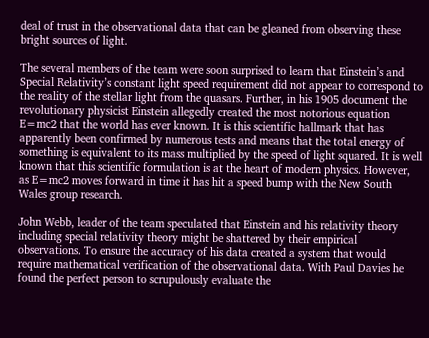deal of trust in the observational data that can be gleaned from observing these bright sources of light.

The several members of the team were soon surprised to learn that Einstein’s and Special Relativity’s constant light speed requirement did not appear to correspond to the reality of the stellar light from the quasars. Further, in his 1905 document the revolutionary physicist Einstein allegedly created the most notorious equation E=mc2 that the world has ever known. It is this scientific hallmark that has apparently been confirmed by numerous tests and means that the total energy of something is equivalent to its mass multiplied by the speed of light squared. It is well known that this scientific formulation is at the heart of modern physics. However, as E=mc2 moves forward in time it has hit a speed bump with the New South Wales group research.

John Webb, leader of the team speculated that Einstein and his relativity theory including special relativity theory might be shattered by their empirical observations. To ensure the accuracy of his data created a system that would require mathematical verification of the observational data. With Paul Davies he found the perfect person to scrupulously evaluate the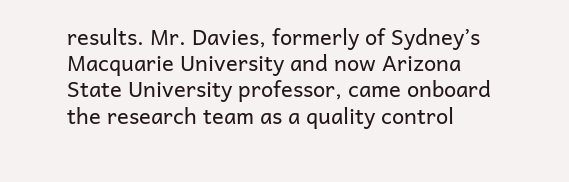results. Mr. Davies, formerly of Sydney’s Macquarie University and now Arizona State University professor, came onboard the research team as a quality control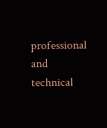professional and technical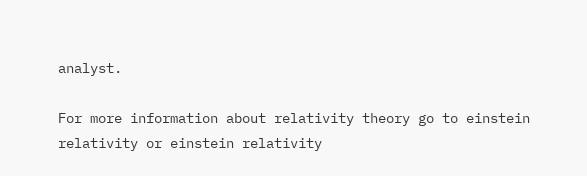analyst.

For more information about relativity theory go to einstein relativity or einstein relativity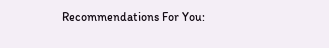Recommendations For You: